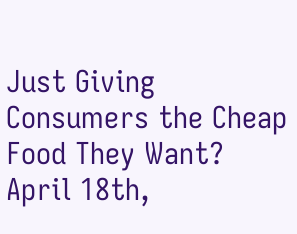Just Giving Consumers the Cheap Food They Want?
April 18th,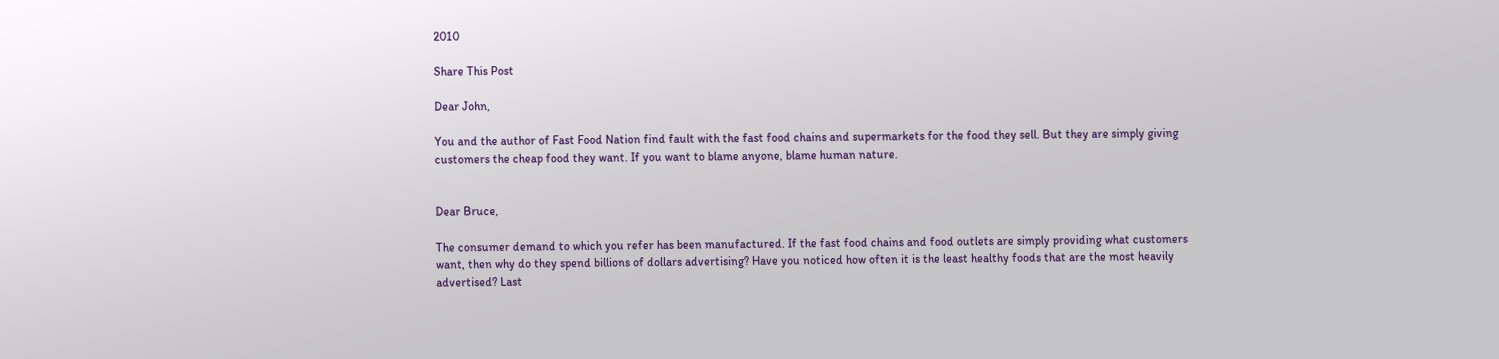2010

Share This Post

Dear John,

You and the author of Fast Food Nation find fault with the fast food chains and supermarkets for the food they sell. But they are simply giving customers the cheap food they want. If you want to blame anyone, blame human nature.


Dear Bruce,

The consumer demand to which you refer has been manufactured. If the fast food chains and food outlets are simply providing what customers want, then why do they spend billions of dollars advertising? Have you noticed how often it is the least healthy foods that are the most heavily advertised? Last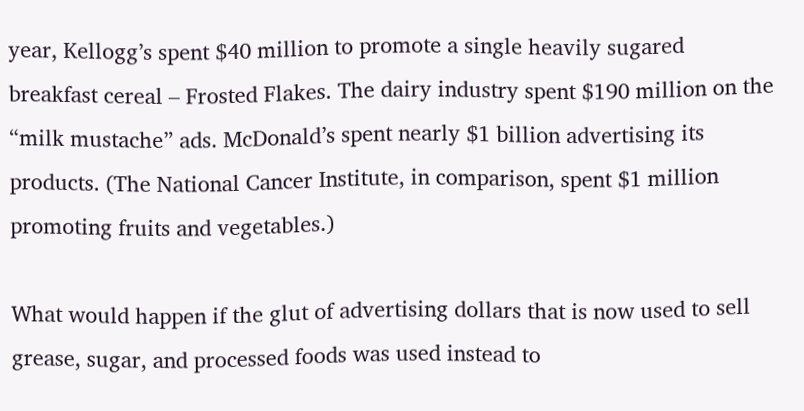year, Kellogg’s spent $40 million to promote a single heavily sugared breakfast cereal – Frosted Flakes. The dairy industry spent $190 million on the “milk mustache” ads. McDonald’s spent nearly $1 billion advertising its products. (The National Cancer Institute, in comparison, spent $1 million promoting fruits and vegetables.)

What would happen if the glut of advertising dollars that is now used to sell grease, sugar, and processed foods was used instead to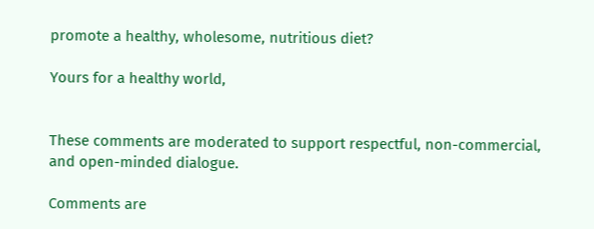promote a healthy, wholesome, nutritious diet?

Yours for a healthy world,


These comments are moderated to support respectful, non-commercial, and open-minded dialogue.

Comments are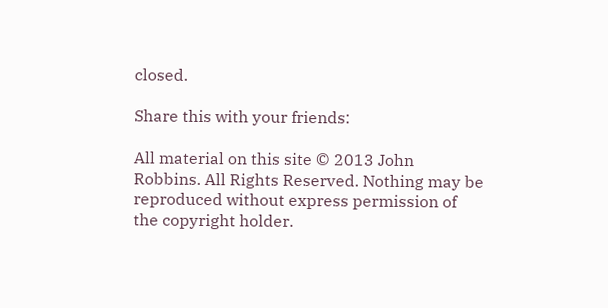closed.

Share this with your friends:

All material on this site © 2013 John Robbins. All Rights Reserved. Nothing may be reproduced without express permission of the copyright holder.